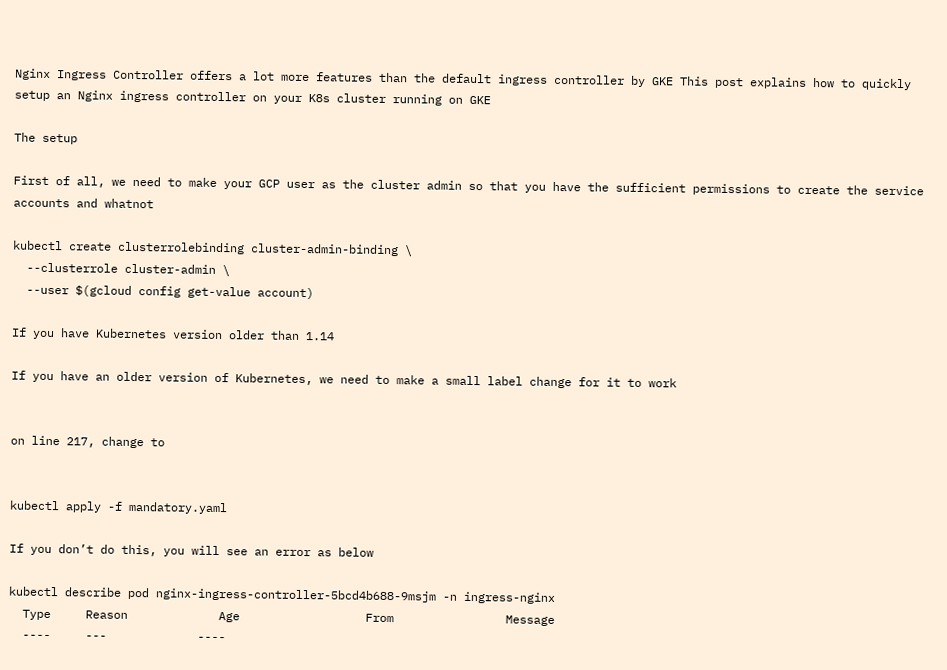Nginx Ingress Controller offers a lot more features than the default ingress controller by GKE This post explains how to quickly setup an Nginx ingress controller on your K8s cluster running on GKE

The setup

First of all, we need to make your GCP user as the cluster admin so that you have the sufficient permissions to create the service accounts and whatnot

kubectl create clusterrolebinding cluster-admin-binding \
  --clusterrole cluster-admin \
  --user $(gcloud config get-value account)

If you have Kubernetes version older than 1.14

If you have an older version of Kubernetes, we need to make a small label change for it to work


on line 217, change to


kubectl apply -f mandatory.yaml

If you don’t do this, you will see an error as below

kubectl describe pod nginx-ingress-controller-5bcd4b688-9msjm -n ingress-nginx
  Type     Reason             Age                  From                Message
  ----     ---             ----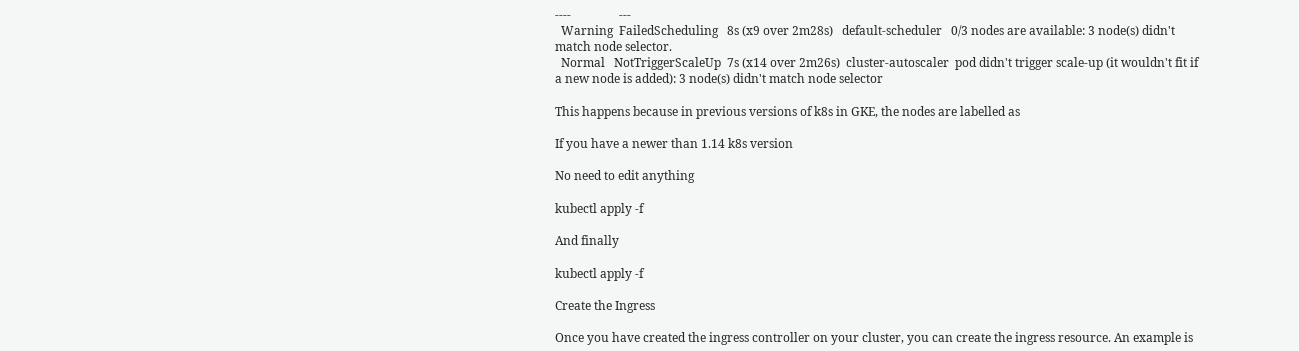----                ---
  Warning  FailedScheduling   8s (x9 over 2m28s)   default-scheduler   0/3 nodes are available: 3 node(s) didn't match node selector.
  Normal   NotTriggerScaleUp  7s (x14 over 2m26s)  cluster-autoscaler  pod didn't trigger scale-up (it wouldn't fit if a new node is added): 3 node(s) didn't match node selector

This happens because in previous versions of k8s in GKE, the nodes are labelled as

If you have a newer than 1.14 k8s version

No need to edit anything

kubectl apply -f

And finally

kubectl apply -f

Create the Ingress

Once you have created the ingress controller on your cluster, you can create the ingress resource. An example is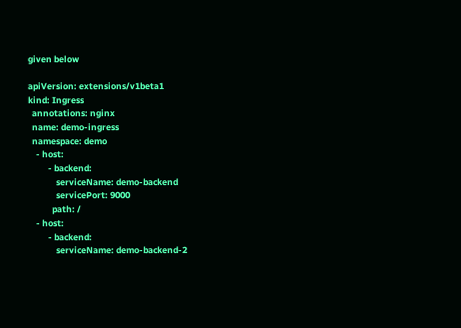given below

apiVersion: extensions/v1beta1
kind: Ingress
  annotations: nginx
  name: demo-ingress
  namespace: demo
    - host:
          - backend:
              serviceName: demo-backend
              servicePort: 9000
            path: /
    - host:
          - backend:
              serviceName: demo-backend-2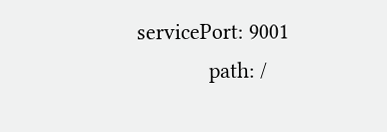servicePort: 9001
            path: /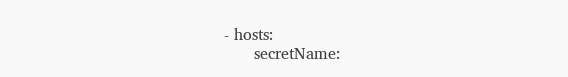- hosts:
      secretName: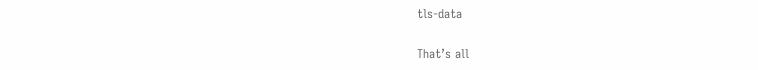tls-data

That’s all